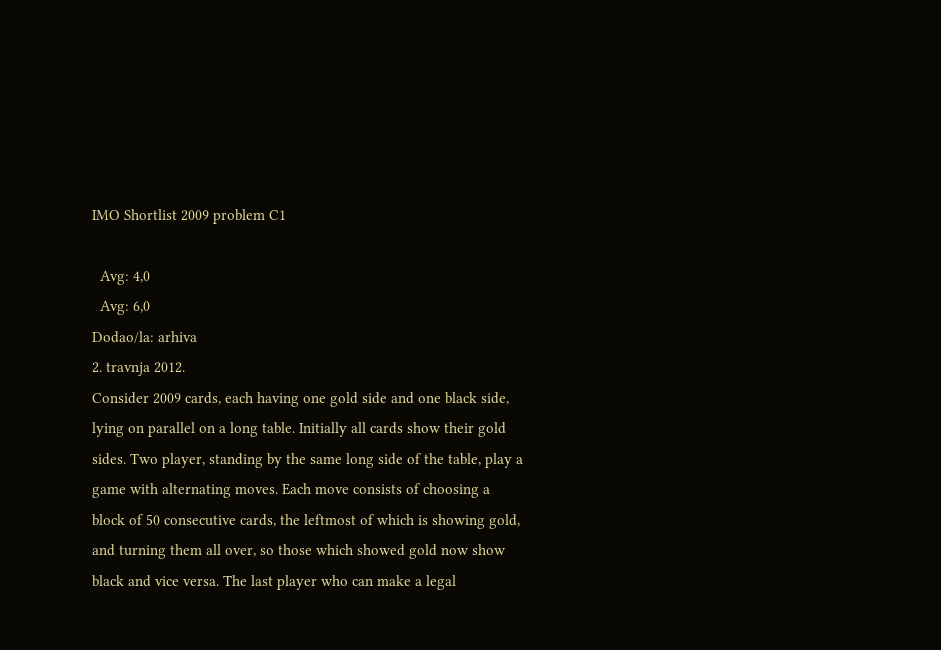IMO Shortlist 2009 problem C1

  Avg: 4,0
  Avg: 6,0
Dodao/la: arhiva
2. travnja 2012.
Consider 2009 cards, each having one gold side and one black side, lying on parallel on a long table. Initially all cards show their gold sides. Two player, standing by the same long side of the table, play a game with alternating moves. Each move consists of choosing a block of 50 consecutive cards, the leftmost of which is showing gold, and turning them all over, so those which showed gold now show black and vice versa. The last player who can make a legal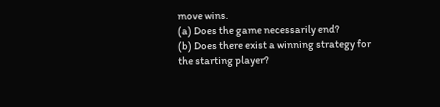move wins.
(a) Does the game necessarily end?
(b) Does there exist a winning strategy for the starting player?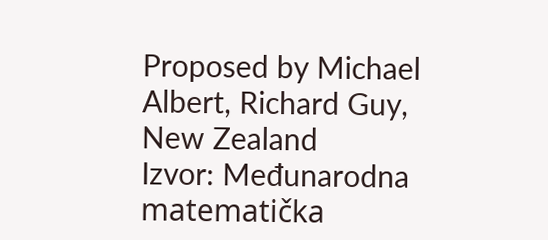Proposed by Michael Albert, Richard Guy, New Zealand
Izvor: Međunarodna matematička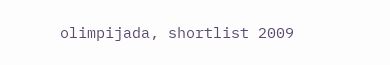olimpijada, shortlist 2009